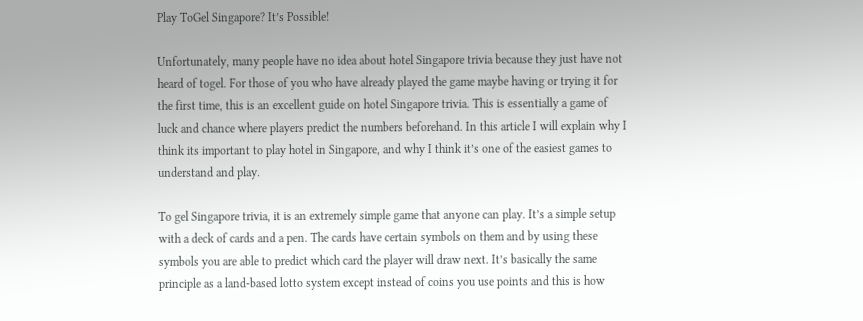Play ToGel Singapore? It’s Possible!

Unfortunately, many people have no idea about hotel Singapore trivia because they just have not heard of togel. For those of you who have already played the game maybe having or trying it for the first time, this is an excellent guide on hotel Singapore trivia. This is essentially a game of luck and chance where players predict the numbers beforehand. In this article I will explain why I think its important to play hotel in Singapore, and why I think it’s one of the easiest games to understand and play.

To gel Singapore trivia, it is an extremely simple game that anyone can play. It’s a simple setup with a deck of cards and a pen. The cards have certain symbols on them and by using these symbols you are able to predict which card the player will draw next. It’s basically the same principle as a land-based lotto system except instead of coins you use points and this is how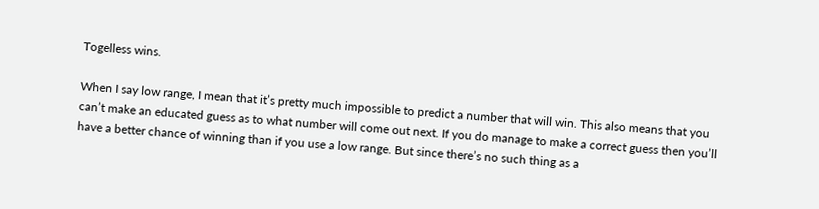Togelless wins.

When I say low range, I mean that it’s pretty much impossible to predict a number that will win. This also means that you can’t make an educated guess as to what number will come out next. If you do manage to make a correct guess then you’ll have a better chance of winning than if you use a low range. But since there’s no such thing as a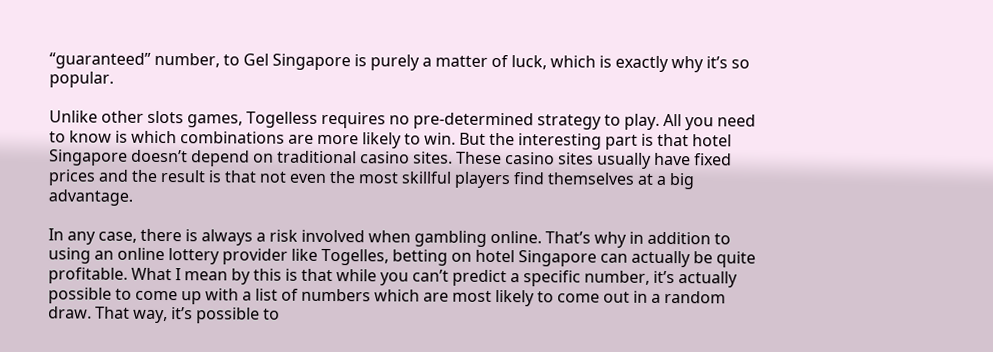“guaranteed” number, to Gel Singapore is purely a matter of luck, which is exactly why it’s so popular.

Unlike other slots games, Togelless requires no pre-determined strategy to play. All you need to know is which combinations are more likely to win. But the interesting part is that hotel Singapore doesn’t depend on traditional casino sites. These casino sites usually have fixed prices and the result is that not even the most skillful players find themselves at a big advantage.

In any case, there is always a risk involved when gambling online. That’s why in addition to using an online lottery provider like Togelles, betting on hotel Singapore can actually be quite profitable. What I mean by this is that while you can’t predict a specific number, it’s actually possible to come up with a list of numbers which are most likely to come out in a random draw. That way, it’s possible to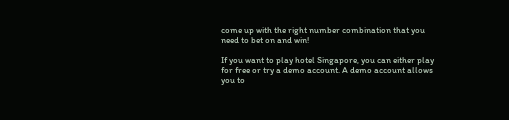come up with the right number combination that you need to bet on and win!

If you want to play hotel Singapore, you can either play for free or try a demo account. A demo account allows you to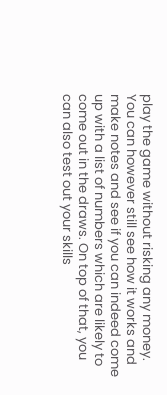play the game without risking any money. You can however still see how it works and make notes and see if you can indeed come up with a list of numbers which are likely to come out in the draws. On top of that, you can also test out your skills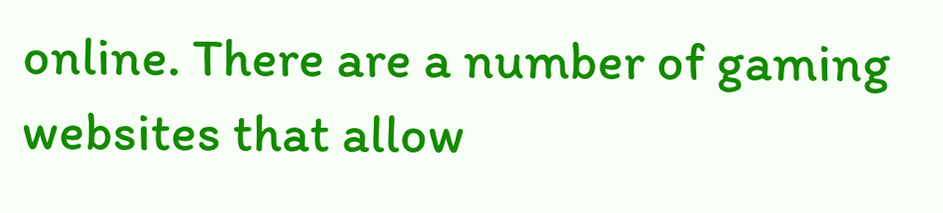online. There are a number of gaming websites that allow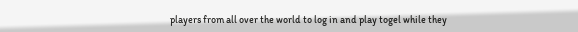players from all over the world to log in and play togel while they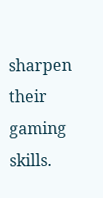sharpen their gaming skills.